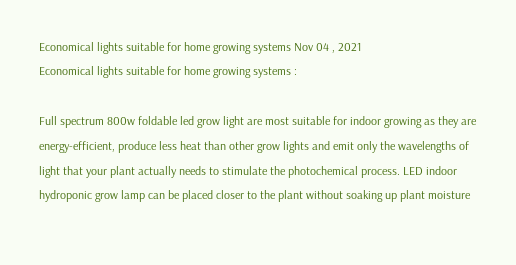Economical lights suitable for home growing systems Nov 04 , 2021
Economical lights suitable for home growing systems :

Full spectrum 800w foldable led grow light are most suitable for indoor growing as they are energy-efficient, produce less heat than other grow lights and emit only the wavelengths of light that your plant actually needs to stimulate the photochemical process. LED indoor hydroponic grow lamp can be placed closer to the plant without soaking up plant moisture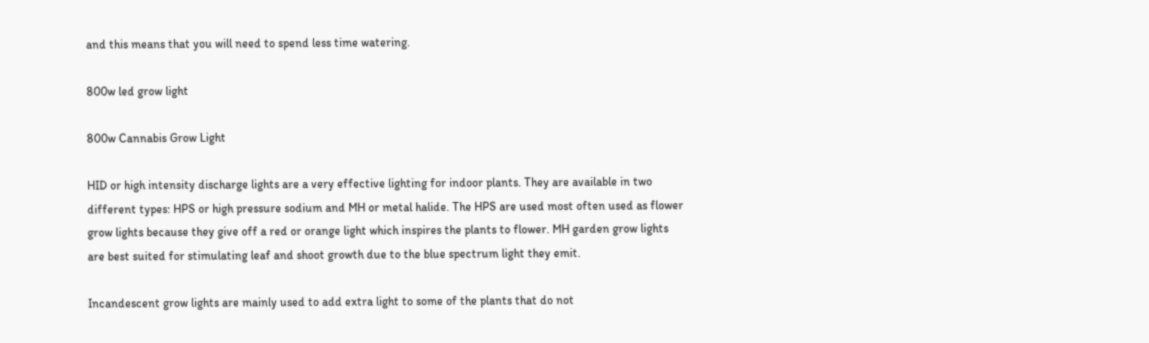and this means that you will need to spend less time watering.

800w led grow light

800w Cannabis Grow Light

HID or high intensity discharge lights are a very effective lighting for indoor plants. They are available in two different types: HPS or high pressure sodium and MH or metal halide. The HPS are used most often used as flower grow lights because they give off a red or orange light which inspires the plants to flower. MH garden grow lights are best suited for stimulating leaf and shoot growth due to the blue spectrum light they emit.

Incandescent grow lights are mainly used to add extra light to some of the plants that do not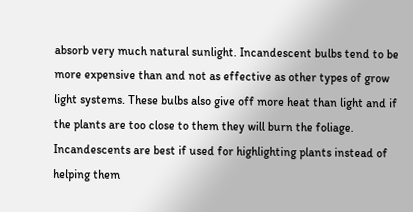absorb very much natural sunlight. Incandescent bulbs tend to be more expensive than and not as effective as other types of grow light systems. These bulbs also give off more heat than light and if the plants are too close to them they will burn the foliage. Incandescents are best if used for highlighting plants instead of helping them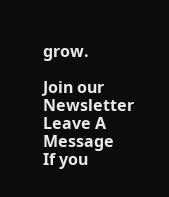grow.

Join our Newsletter
Leave A Message
If you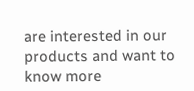are interested in our products and want to know more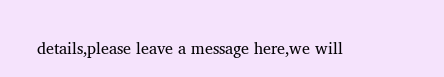details,please leave a message here,we will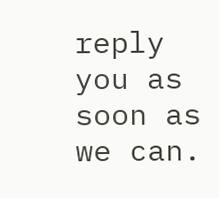reply you as soon as we can.